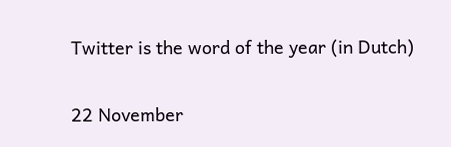Twitter is the word of the year (in Dutch)

22 November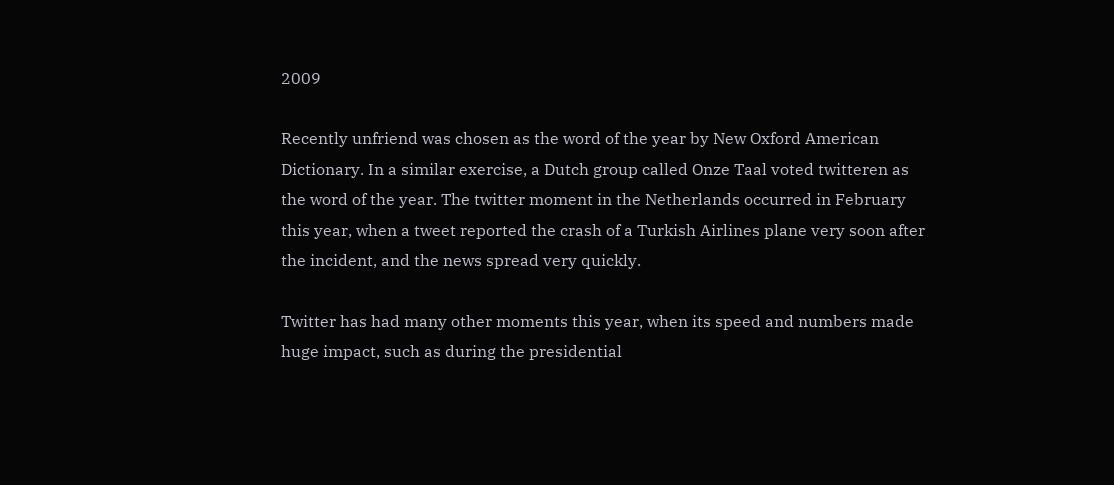2009

Recently unfriend was chosen as the word of the year by New Oxford American Dictionary. In a similar exercise, a Dutch group called Onze Taal voted twitteren as the word of the year. The twitter moment in the Netherlands occurred in February this year, when a tweet reported the crash of a Turkish Airlines plane very soon after the incident, and the news spread very quickly.

Twitter has had many other moments this year, when its speed and numbers made huge impact, such as during the presidential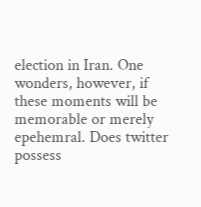election in Iran. One wonders, however, if these moments will be memorable or merely epehemral. Does twitter possess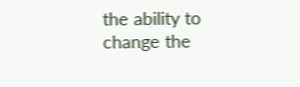the ability to change the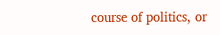course of politics, or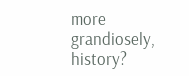more grandiosely, history?